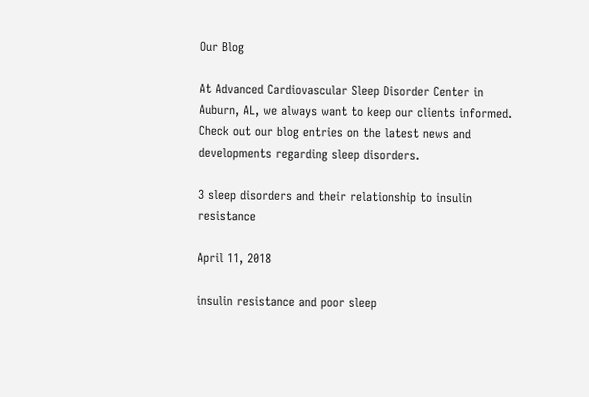Our Blog

At Advanced Cardiovascular Sleep Disorder Center in Auburn, AL, we always want to keep our clients informed. Check out our blog entries on the latest news and developments regarding sleep disorders.

3 sleep disorders and their relationship to insulin resistance

April 11, 2018

insulin resistance and poor sleep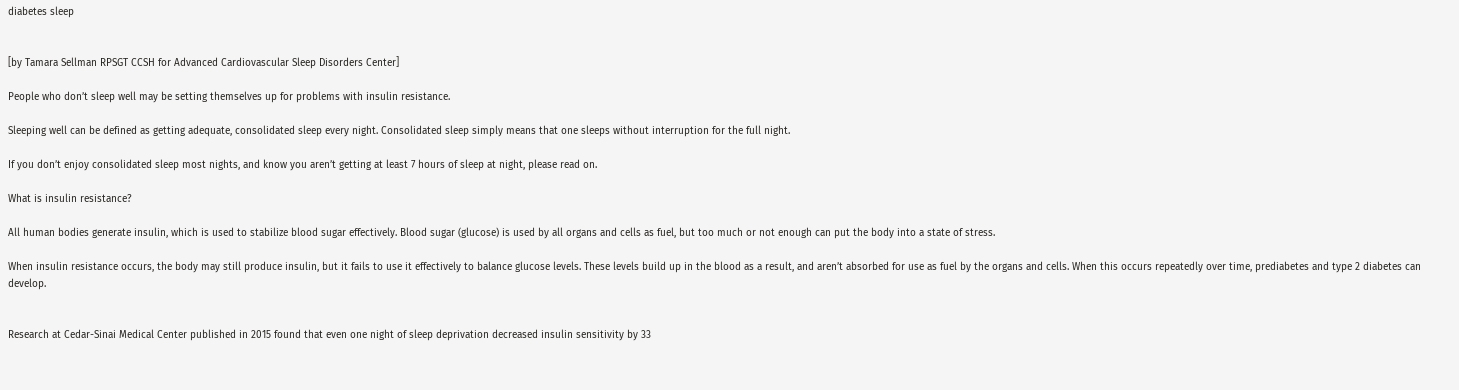diabetes sleep


[by Tamara Sellman RPSGT CCSH for Advanced Cardiovascular Sleep Disorders Center]

People who don’t sleep well may be setting themselves up for problems with insulin resistance.

Sleeping well can be defined as getting adequate, consolidated sleep every night. Consolidated sleep simply means that one sleeps without interruption for the full night.

If you don’t enjoy consolidated sleep most nights, and know you aren’t getting at least 7 hours of sleep at night, please read on.

What is insulin resistance?

All human bodies generate insulin, which is used to stabilize blood sugar effectively. Blood sugar (glucose) is used by all organs and cells as fuel, but too much or not enough can put the body into a state of stress.

When insulin resistance occurs, the body may still produce insulin, but it fails to use it effectively to balance glucose levels. These levels build up in the blood as a result, and aren’t absorbed for use as fuel by the organs and cells. When this occurs repeatedly over time, prediabetes and type 2 diabetes can develop.


Research at Cedar-Sinai Medical Center published in 2015 found that even one night of sleep deprivation decreased insulin sensitivity by 33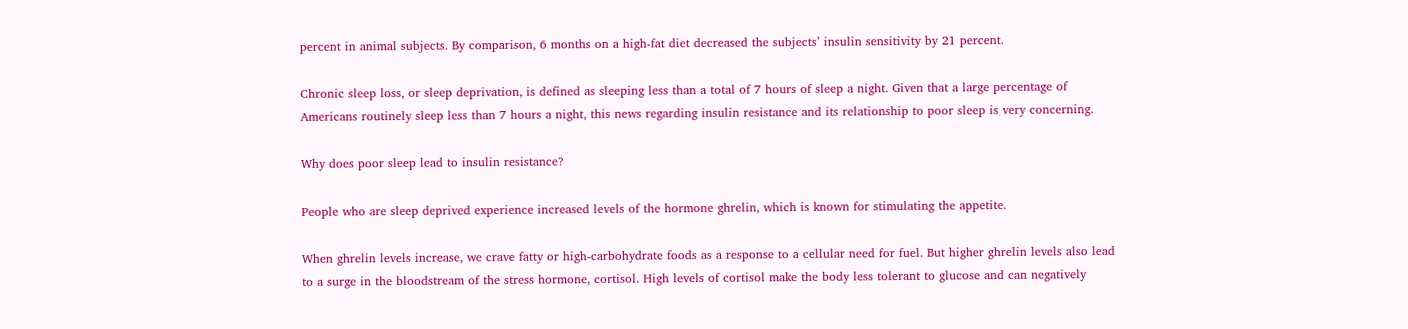percent in animal subjects. By comparison, 6 months on a high-fat diet decreased the subjects’ insulin sensitivity by 21 percent.

Chronic sleep loss, or sleep deprivation, is defined as sleeping less than a total of 7 hours of sleep a night. Given that a large percentage of Americans routinely sleep less than 7 hours a night, this news regarding insulin resistance and its relationship to poor sleep is very concerning.

Why does poor sleep lead to insulin resistance?

People who are sleep deprived experience increased levels of the hormone ghrelin, which is known for stimulating the appetite.

When ghrelin levels increase, we crave fatty or high-carbohydrate foods as a response to a cellular need for fuel. But higher ghrelin levels also lead to a surge in the bloodstream of the stress hormone, cortisol. High levels of cortisol make the body less tolerant to glucose and can negatively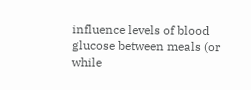influence levels of blood glucose between meals (or while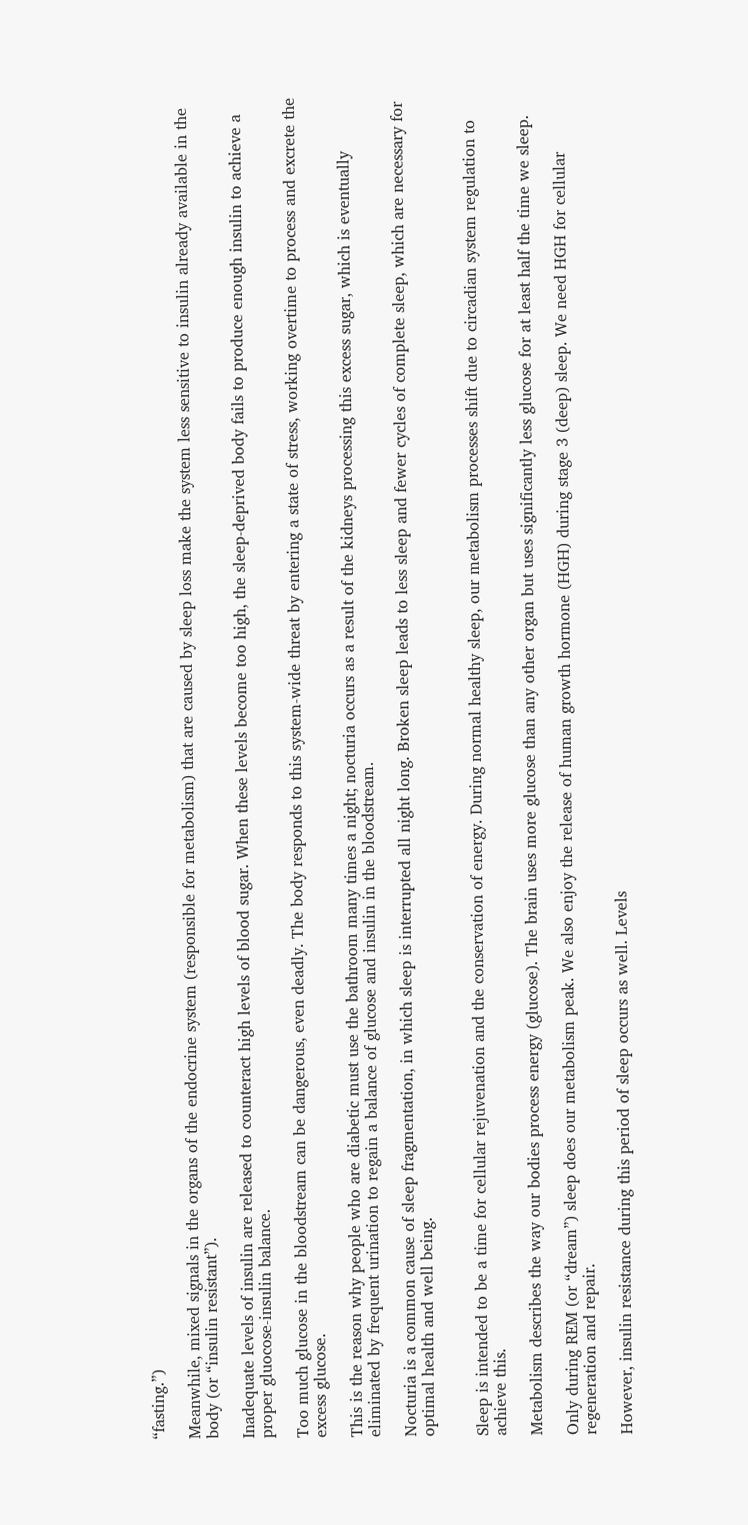“fasting.”)

Meanwhile, mixed signals in the organs of the endocrine system (responsible for metabolism) that are caused by sleep loss make the system less sensitive to insulin already available in the body (or “insulin resistant”).

Inadequate levels of insulin are released to counteract high levels of blood sugar. When these levels become too high, the sleep-deprived body fails to produce enough insulin to achieve a proper gluocose-insulin balance.

Too much glucose in the bloodstream can be dangerous, even deadly. The body responds to this system-wide threat by entering a state of stress, working overtime to process and excrete the excess glucose.

This is the reason why people who are diabetic must use the bathroom many times a night; nocturia occurs as a result of the kidneys processing this excess sugar, which is eventually eliminated by frequent urination to regain a balance of glucose and insulin in the bloodstream.

Nocturia is a common cause of sleep fragmentation, in which sleep is interrupted all night long. Broken sleep leads to less sleep and fewer cycles of complete sleep, which are necessary for optimal health and well being.


Sleep is intended to be a time for cellular rejuvenation and the conservation of energy. During normal healthy sleep, our metabolism processes shift due to circadian system regulation to achieve this.

Metabolism describes the way our bodies process energy (glucose). The brain uses more glucose than any other organ but uses significantly less glucose for at least half the time we sleep.

Only during REM (or “dream”) sleep does our metabolism peak. We also enjoy the release of human growth hormone (HGH) during stage 3 (deep) sleep. We need HGH for cellular regeneration and repair.

However, insulin resistance during this period of sleep occurs as well. Levels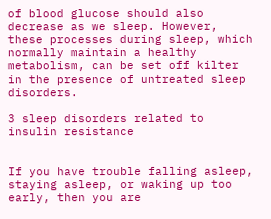of blood glucose should also decrease as we sleep. However, these processes during sleep, which normally maintain a healthy metabolism, can be set off kilter in the presence of untreated sleep disorders.

3 sleep disorders related to insulin resistance


If you have trouble falling asleep, staying asleep, or waking up too early, then you are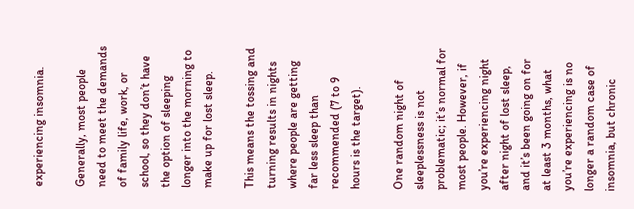experiencing insomnia.

Generally, most people need to meet the demands of family life, work, or school, so they don’t have the option of sleeping longer into the morning to make up for lost sleep.

This means the tossing and turning results in nights where people are getting far less sleep than recommended (7 to 9 hours is the target).

One random night of sleeplessness is not problematic; it’s normal for most people. However, if you’re experiencing night after night of lost sleep, and it’s been going on for at least 3 months, what you’re experiencing is no longer a random case of insomnia, but chronic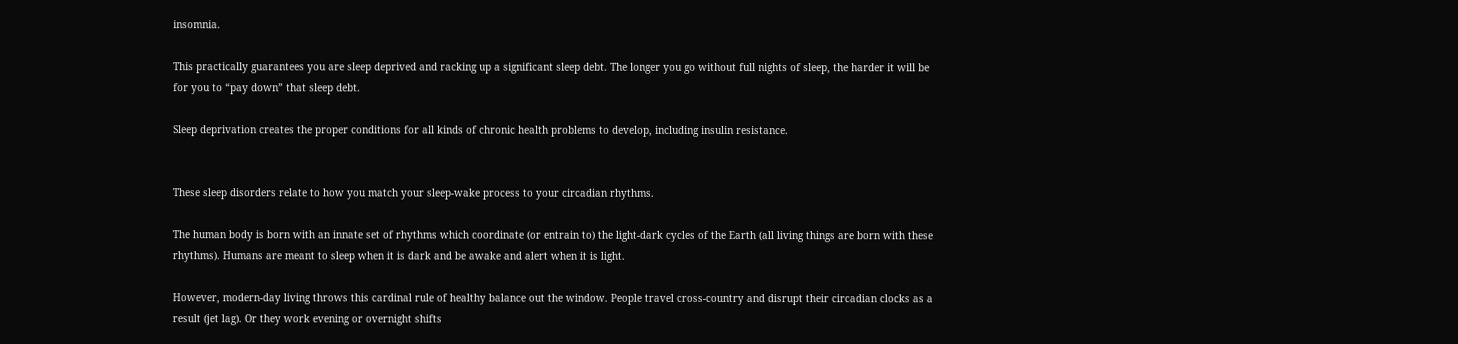insomnia.

This practically guarantees you are sleep deprived and racking up a significant sleep debt. The longer you go without full nights of sleep, the harder it will be for you to “pay down” that sleep debt.

Sleep deprivation creates the proper conditions for all kinds of chronic health problems to develop, including insulin resistance.


These sleep disorders relate to how you match your sleep-wake process to your circadian rhythms.

The human body is born with an innate set of rhythms which coordinate (or entrain to) the light-dark cycles of the Earth (all living things are born with these rhythms). Humans are meant to sleep when it is dark and be awake and alert when it is light.

However, modern-day living throws this cardinal rule of healthy balance out the window. People travel cross-country and disrupt their circadian clocks as a result (jet lag). Or they work evening or overnight shifts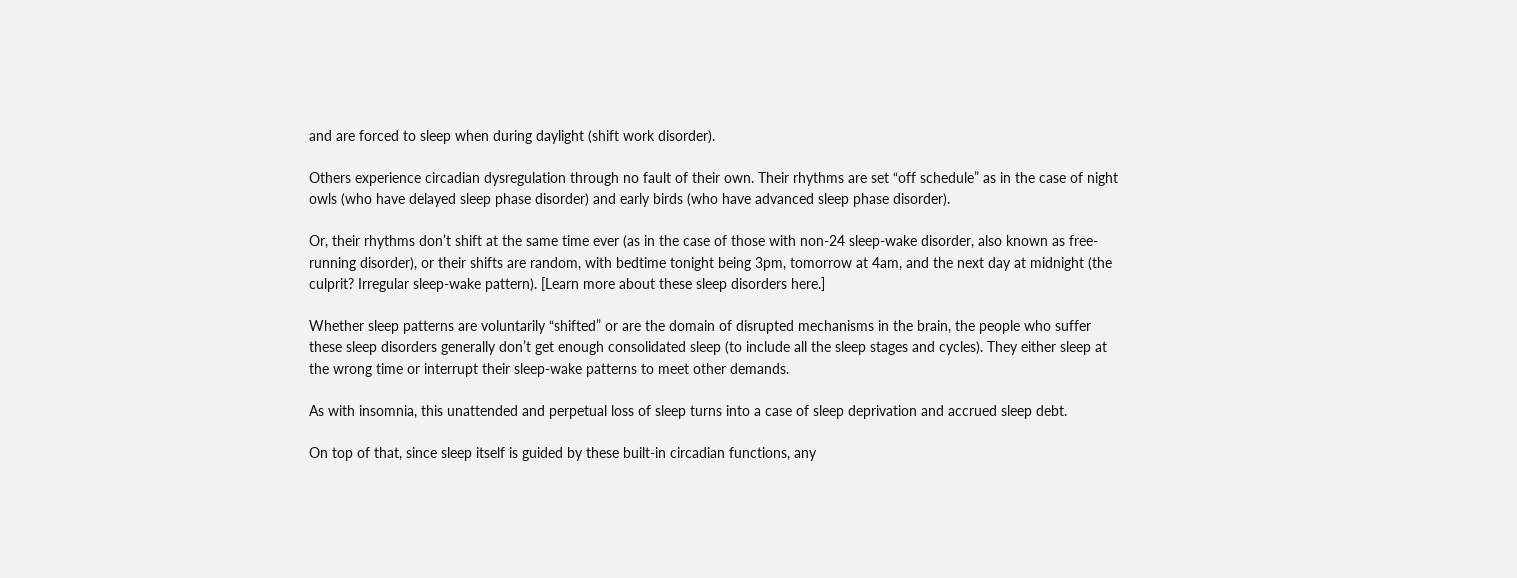and are forced to sleep when during daylight (shift work disorder).

Others experience circadian dysregulation through no fault of their own. Their rhythms are set “off schedule” as in the case of night owls (who have delayed sleep phase disorder) and early birds (who have advanced sleep phase disorder).

Or, their rhythms don’t shift at the same time ever (as in the case of those with non-24 sleep-wake disorder, also known as free-running disorder), or their shifts are random, with bedtime tonight being 3pm, tomorrow at 4am, and the next day at midnight (the culprit? Irregular sleep-wake pattern). [Learn more about these sleep disorders here.]

Whether sleep patterns are voluntarily “shifted” or are the domain of disrupted mechanisms in the brain, the people who suffer these sleep disorders generally don’t get enough consolidated sleep (to include all the sleep stages and cycles). They either sleep at the wrong time or interrupt their sleep-wake patterns to meet other demands.

As with insomnia, this unattended and perpetual loss of sleep turns into a case of sleep deprivation and accrued sleep debt.

On top of that, since sleep itself is guided by these built-in circadian functions, any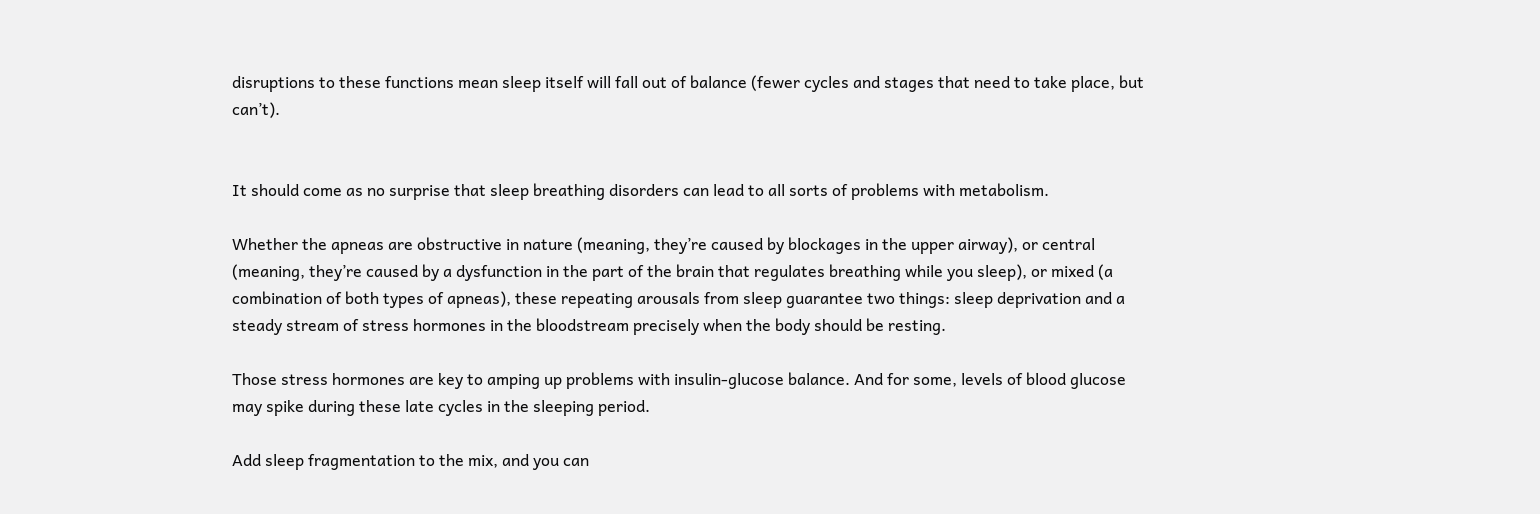disruptions to these functions mean sleep itself will fall out of balance (fewer cycles and stages that need to take place, but can’t).


It should come as no surprise that sleep breathing disorders can lead to all sorts of problems with metabolism.

Whether the apneas are obstructive in nature (meaning, they’re caused by blockages in the upper airway), or central (meaning, they’re caused by a dysfunction in the part of the brain that regulates breathing while you sleep), or mixed (a combination of both types of apneas), these repeating arousals from sleep guarantee two things: sleep deprivation and a steady stream of stress hormones in the bloodstream precisely when the body should be resting.

Those stress hormones are key to amping up problems with insulin-glucose balance. And for some, levels of blood glucose may spike during these late cycles in the sleeping period.

Add sleep fragmentation to the mix, and you can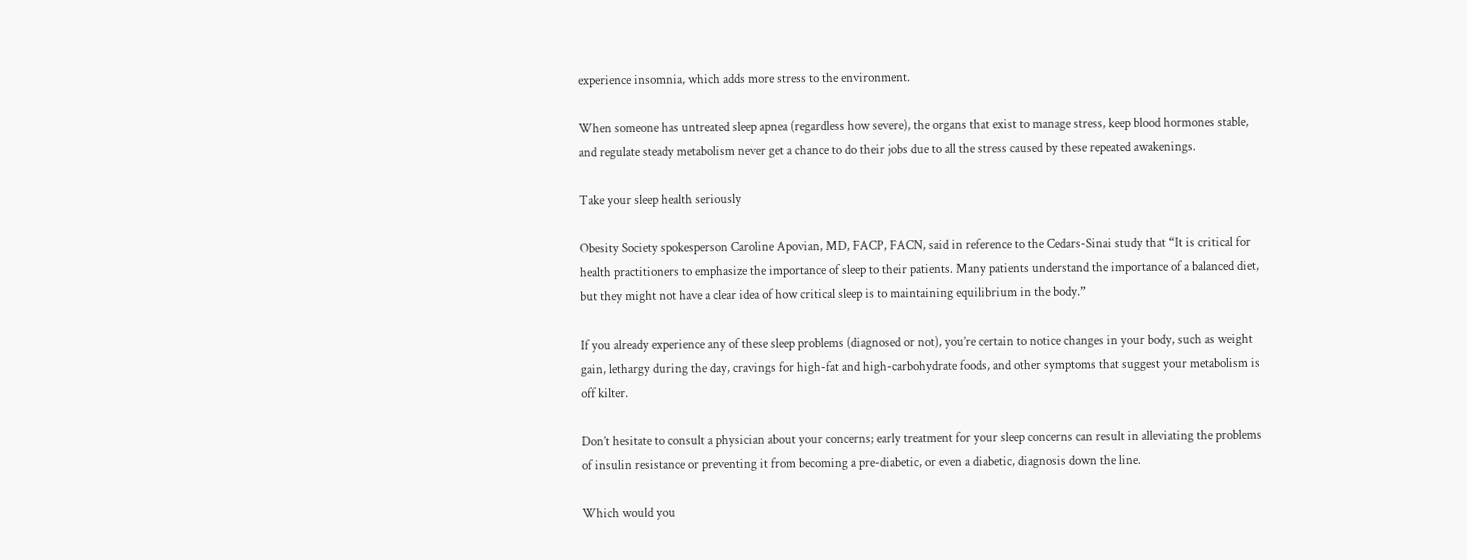experience insomnia, which adds more stress to the environment.

When someone has untreated sleep apnea (regardless how severe), the organs that exist to manage stress, keep blood hormones stable, and regulate steady metabolism never get a chance to do their jobs due to all the stress caused by these repeated awakenings.

Take your sleep health seriously

Obesity Society spokesperson Caroline Apovian, MD, FACP, FACN, said in reference to the Cedars-Sinai study that “It is critical for health practitioners to emphasize the importance of sleep to their patients. Many patients understand the importance of a balanced diet, but they might not have a clear idea of how critical sleep is to maintaining equilibrium in the body.”

If you already experience any of these sleep problems (diagnosed or not), you’re certain to notice changes in your body, such as weight gain, lethargy during the day, cravings for high-fat and high-carbohydrate foods, and other symptoms that suggest your metabolism is off kilter.

Don’t hesitate to consult a physician about your concerns; early treatment for your sleep concerns can result in alleviating the problems of insulin resistance or preventing it from becoming a pre-diabetic, or even a diabetic, diagnosis down the line.

Which would you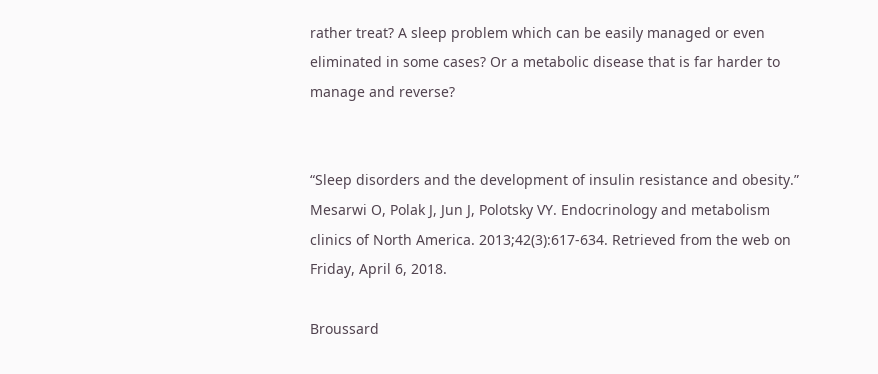rather treat? A sleep problem which can be easily managed or even eliminated in some cases? Or a metabolic disease that is far harder to manage and reverse?


“Sleep disorders and the development of insulin resistance and obesity.” Mesarwi O, Polak J, Jun J, Polotsky VY. Endocrinology and metabolism clinics of North America. 2013;42(3):617-634. Retrieved from the web on Friday, April 6, 2018.

Broussard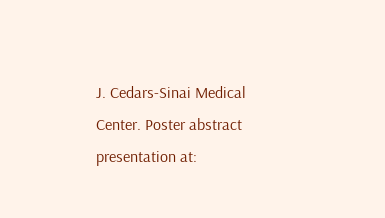J. Cedars-Sinai Medical Center. Poster abstract presentation at: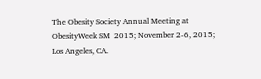The Obesity Society Annual Meeting at ObesityWeek SM  2015; November 2-6, 2015; Los Angeles, CA.